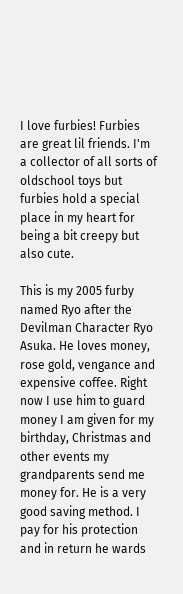I love furbies! Furbies are great lil friends. I'm a collector of all sorts of oldschool toys but furbies hold a special place in my heart for being a bit creepy but also cute.

This is my 2005 furby named Ryo after the Devilman Character Ryo Asuka. He loves money, rose gold, vengance and expensive coffee. Right now I use him to guard money I am given for my birthday, Christmas and other events my grandparents send me money for. He is a very good saving method. I pay for his protection and in return he wards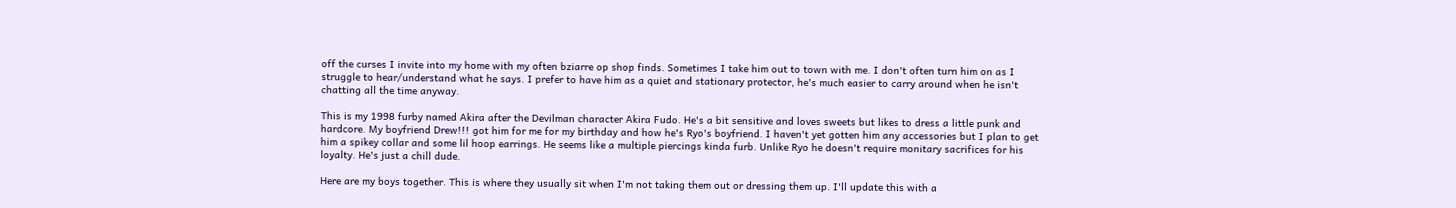off the curses I invite into my home with my often bziarre op shop finds. Sometimes I take him out to town with me. I don't often turn him on as I struggle to hear/understand what he says. I prefer to have him as a quiet and stationary protector, he's much easier to carry around when he isn't chatting all the time anyway.

This is my 1998 furby named Akira after the Devilman character Akira Fudo. He's a bit sensitive and loves sweets but likes to dress a little punk and hardcore. My boyfriend Drew!!! got him for me for my birthday and how he's Ryo's boyfriend. I haven't yet gotten him any accessories but I plan to get him a spikey collar and some lil hoop earrings. He seems like a multiple piercings kinda furb. Unlike Ryo he doesn't require monitary sacrifices for his loyalty. He's just a chill dude.

Here are my boys together. This is where they usually sit when I'm not taking them out or dressing them up. I'll update this with a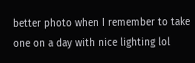better photo when I remember to take one on a day with nice lighting lol